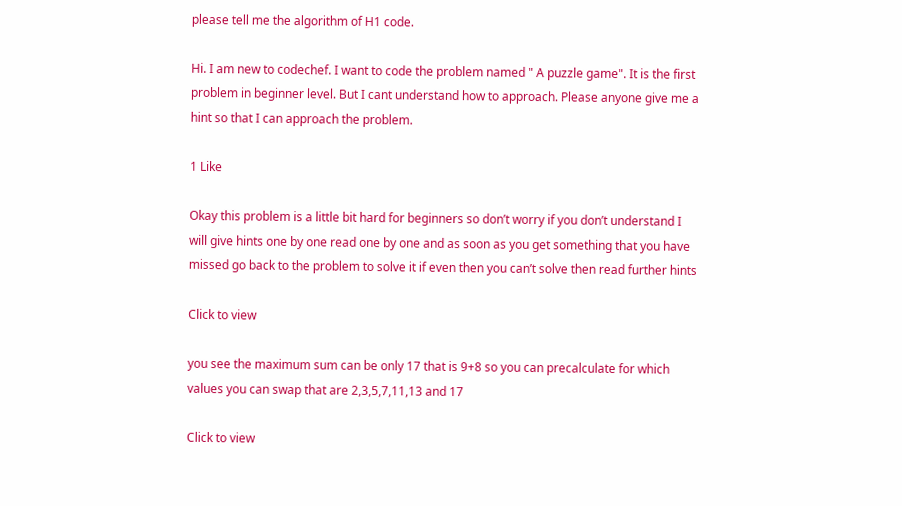please tell me the algorithm of H1 code.

Hi. I am new to codechef. I want to code the problem named " A puzzle game". It is the first problem in beginner level. But I cant understand how to approach. Please anyone give me a hint so that I can approach the problem.

1 Like

Okay this problem is a little bit hard for beginners so don’t worry if you don’t understand I will give hints one by one read one by one and as soon as you get something that you have missed go back to the problem to solve it if even then you can’t solve then read further hints

Click to view

you see the maximum sum can be only 17 that is 9+8 so you can precalculate for which values you can swap that are 2,3,5,7,11,13 and 17

Click to view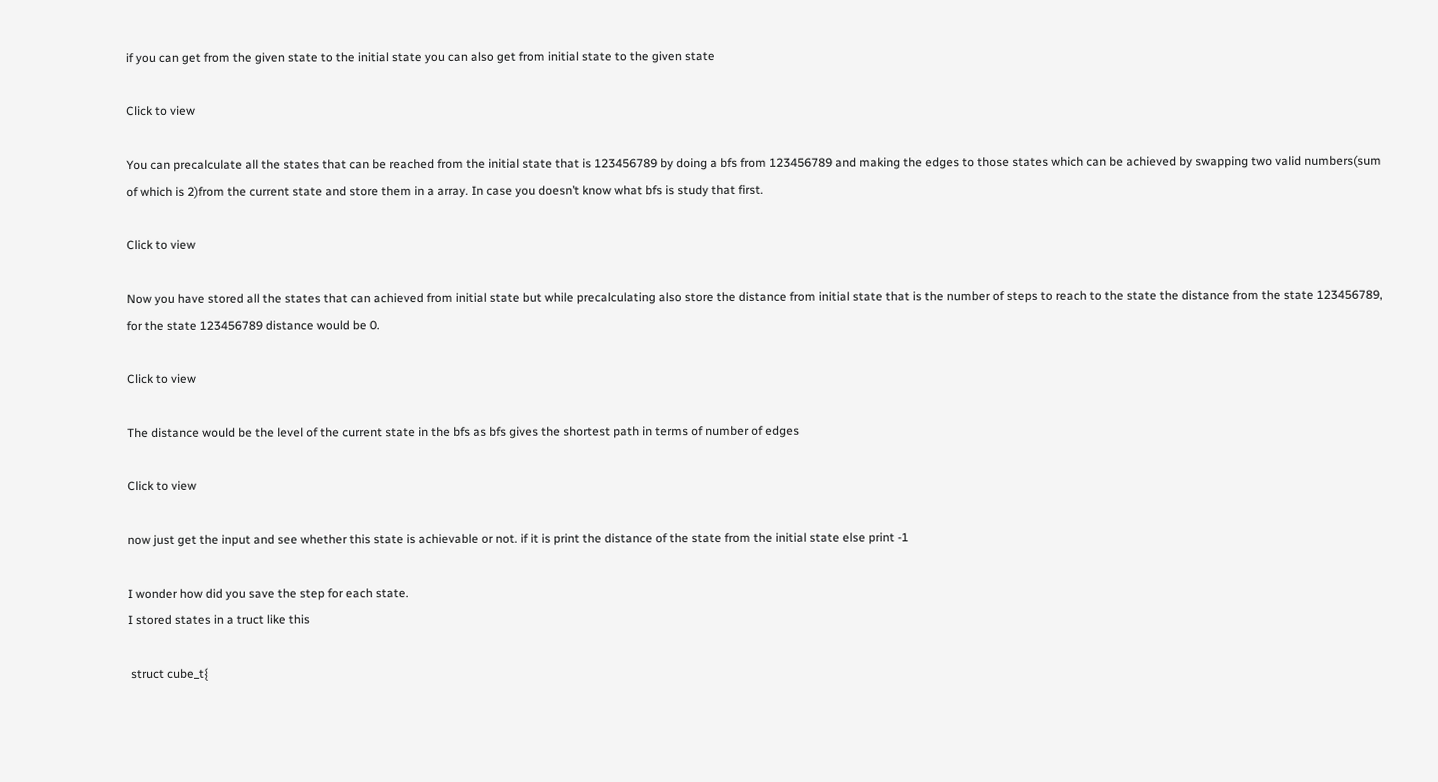if you can get from the given state to the initial state you can also get from initial state to the given state

Click to view

You can precalculate all the states that can be reached from the initial state that is 123456789 by doing a bfs from 123456789 and making the edges to those states which can be achieved by swapping two valid numbers(sum of which is 2)from the current state and store them in a array. In case you doesn’t know what bfs is study that first.

Click to view

Now you have stored all the states that can achieved from initial state but while precalculating also store the distance from initial state that is the number of steps to reach to the state the distance from the state 123456789, for the state 123456789 distance would be 0.

Click to view

The distance would be the level of the current state in the bfs as bfs gives the shortest path in terms of number of edges

Click to view

now just get the input and see whether this state is achievable or not. if it is print the distance of the state from the initial state else print -1

I wonder how did you save the step for each state.
I stored states in a truct like this

 struct cube_t{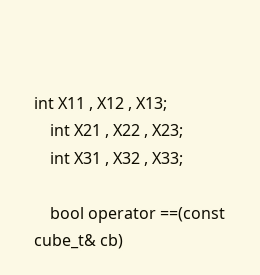int X11 , X12 , X13;
    int X21 , X22 , X23;
    int X31 , X32 , X33;

    bool operator ==(const cube_t& cb)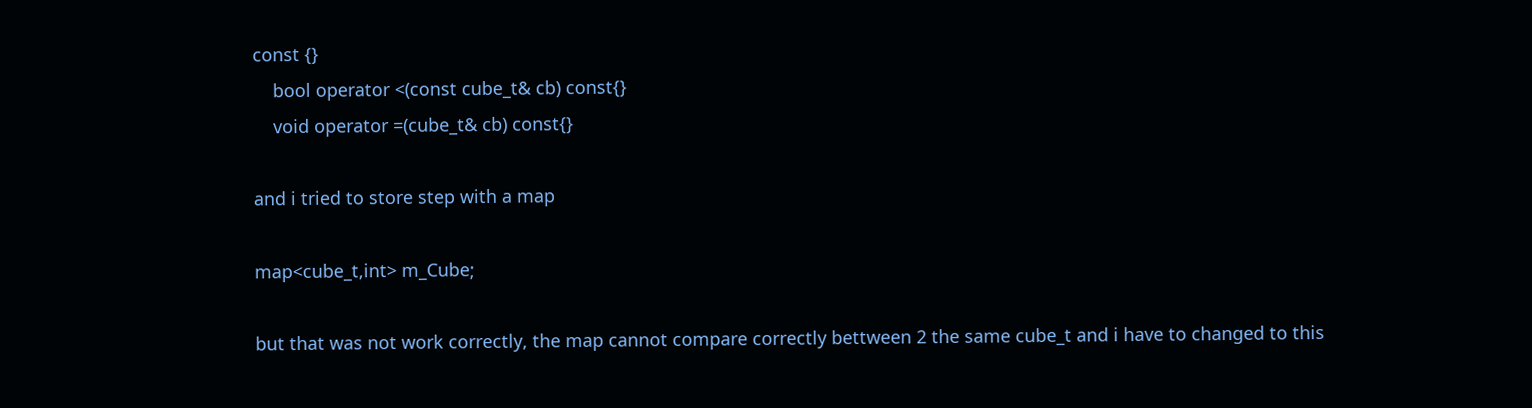const {}
    bool operator <(const cube_t& cb) const{}
    void operator =(cube_t& cb) const{}

and i tried to store step with a map

map<cube_t,int> m_Cube;

but that was not work correctly, the map cannot compare correctly bettween 2 the same cube_t and i have to changed to this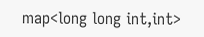map<long long int,int>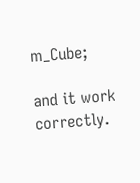m_Cube;

and it work correctly.